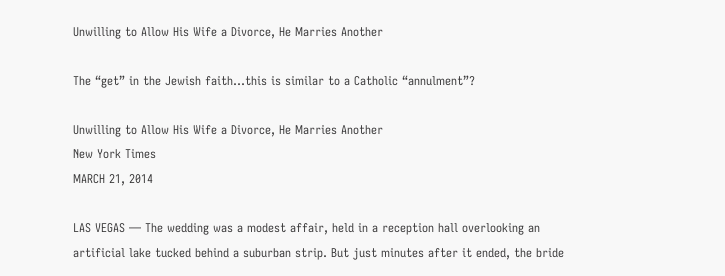Unwilling to Allow His Wife a Divorce, He Marries Another

The “get” in the Jewish faith…this is similar to a Catholic “annulment”?

Unwilling to Allow His Wife a Divorce, He Marries Another
New York Times
MARCH 21, 2014

LAS VEGAS — The wedding was a modest affair, held in a reception hall overlooking an artificial lake tucked behind a suburban strip. But just minutes after it ended, the bride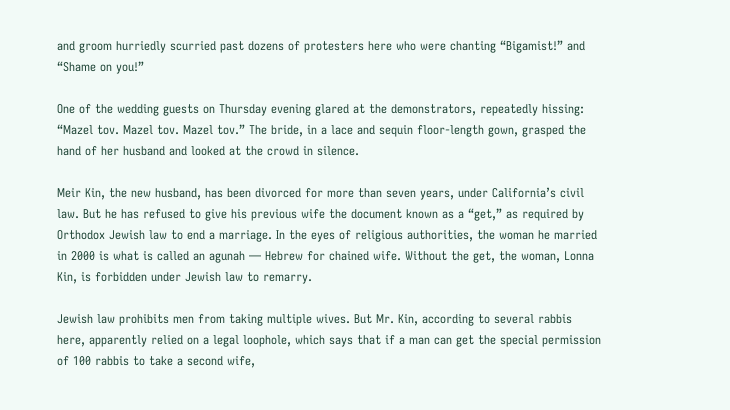and groom hurriedly scurried past dozens of protesters here who were chanting “Bigamist!” and “Shame on you!”

One of the wedding guests on Thursday evening glared at the demonstrators, repeatedly hissing: “Mazel tov. Mazel tov. Mazel tov.” The bride, in a lace and sequin floor-length gown, grasped the hand of her husband and looked at the crowd in silence.

Meir Kin, the new husband, has been divorced for more than seven years, under California’s civil law. But he has refused to give his previous wife the document known as a “get,” as required by Orthodox Jewish law to end a marriage. In the eyes of religious authorities, the woman he married in 2000 is what is called an agunah — Hebrew for chained wife. Without the get, the woman, Lonna Kin, is forbidden under Jewish law to remarry.

Jewish law prohibits men from taking multiple wives. But Mr. Kin, according to several rabbis here, apparently relied on a legal loophole, which says that if a man can get the special permission of 100 rabbis to take a second wife,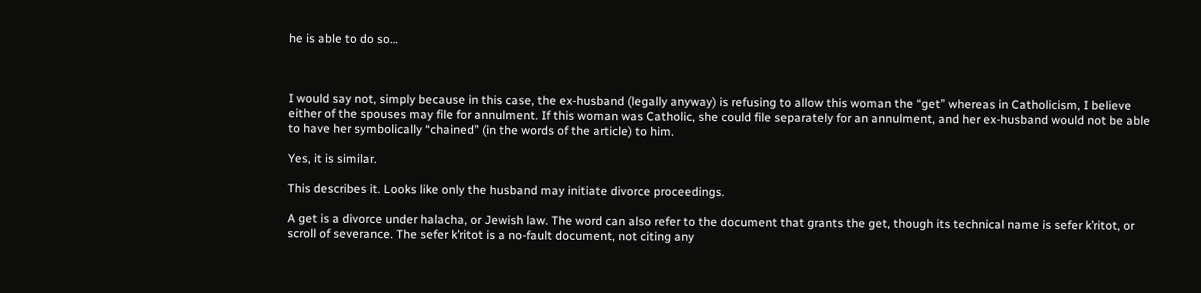he is able to do so…



I would say not, simply because in this case, the ex-husband (legally anyway) is refusing to allow this woman the “get” whereas in Catholicism, I believe either of the spouses may file for annulment. If this woman was Catholic, she could file separately for an annulment, and her ex-husband would not be able to have her symbolically “chained” (in the words of the article) to him.

Yes, it is similar.

This describes it. Looks like only the husband may initiate divorce proceedings.

A get is a divorce under halacha, or Jewish law. The word can also refer to the document that grants the get, though its technical name is sefer k’ritot, or scroll of severance. The sefer k’ritot is a no-fault document, not citing any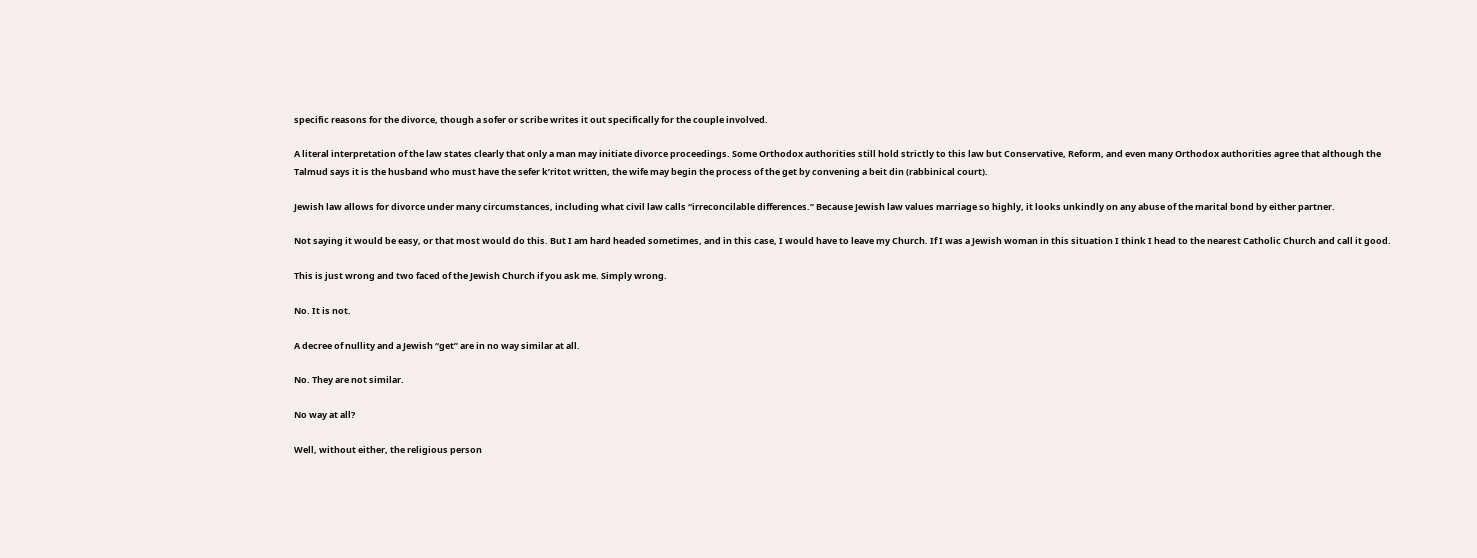specific reasons for the divorce, though a sofer or scribe writes it out specifically for the couple involved.

A literal interpretation of the law states clearly that only a man may initiate divorce proceedings. Some Orthodox authorities still hold strictly to this law but Conservative, Reform, and even many Orthodox authorities agree that although the Talmud says it is the husband who must have the sefer k’ritot written, the wife may begin the process of the get by convening a beit din (rabbinical court).

Jewish law allows for divorce under many circumstances, including what civil law calls “irreconcilable differences.” Because Jewish law values marriage so highly, it looks unkindly on any abuse of the marital bond by either partner.

Not saying it would be easy, or that most would do this. But I am hard headed sometimes, and in this case, I would have to leave my Church. If I was a Jewish woman in this situation I think I head to the nearest Catholic Church and call it good.

This is just wrong and two faced of the Jewish Church if you ask me. Simply wrong.

No. It is not.

A decree of nullity and a Jewish “get” are in no way similar at all.

No. They are not similar.

No way at all?

Well, without either, the religious person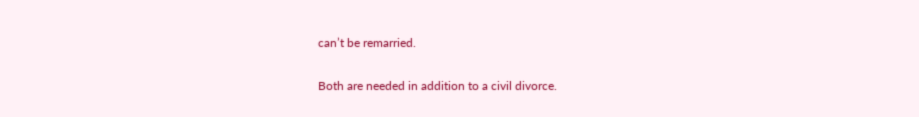can’t be remarried.

Both are needed in addition to a civil divorce.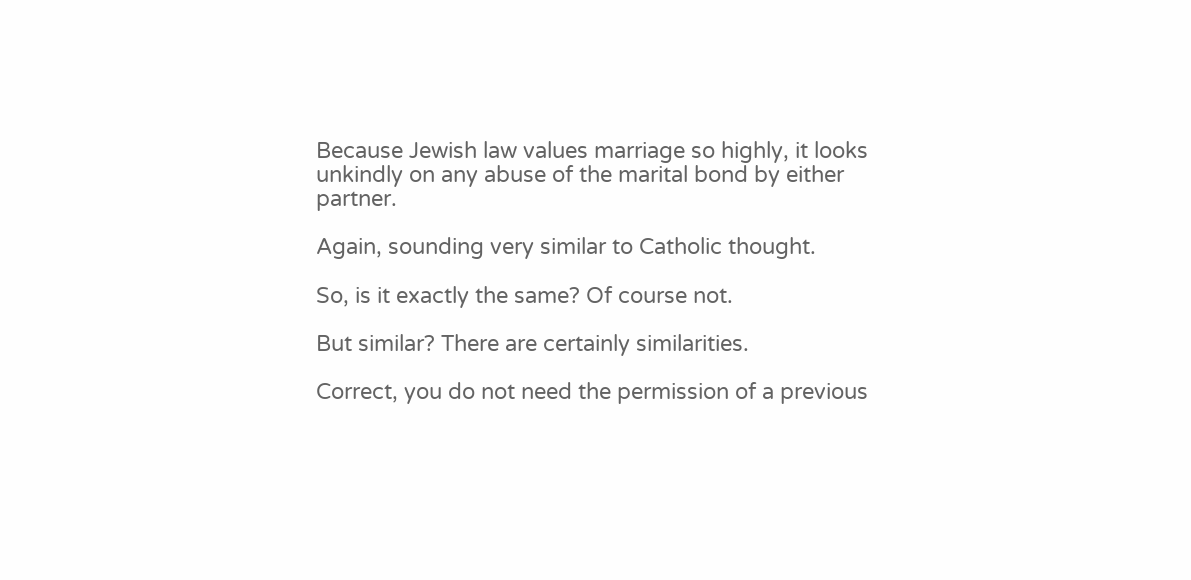Because Jewish law values marriage so highly, it looks unkindly on any abuse of the marital bond by either partner.

Again, sounding very similar to Catholic thought.

So, is it exactly the same? Of course not.

But similar? There are certainly similarities.

Correct, you do not need the permission of a previous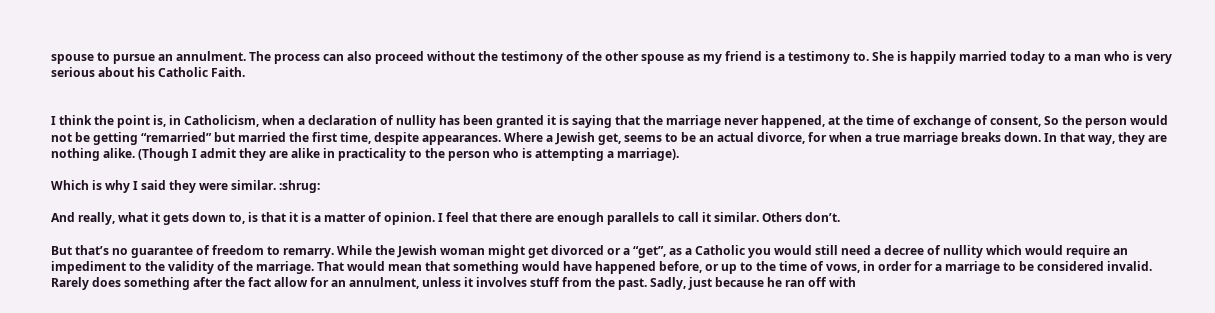spouse to pursue an annulment. The process can also proceed without the testimony of the other spouse as my friend is a testimony to. She is happily married today to a man who is very serious about his Catholic Faith.


I think the point is, in Catholicism, when a declaration of nullity has been granted it is saying that the marriage never happened, at the time of exchange of consent, So the person would not be getting “remarried” but married the first time, despite appearances. Where a Jewish get, seems to be an actual divorce, for when a true marriage breaks down. In that way, they are nothing alike. (Though I admit they are alike in practicality to the person who is attempting a marriage).

Which is why I said they were similar. :shrug:

And really, what it gets down to, is that it is a matter of opinion. I feel that there are enough parallels to call it similar. Others don’t.

But that’s no guarantee of freedom to remarry. While the Jewish woman might get divorced or a “get”, as a Catholic you would still need a decree of nullity which would require an impediment to the validity of the marriage. That would mean that something would have happened before, or up to the time of vows, in order for a marriage to be considered invalid. Rarely does something after the fact allow for an annulment, unless it involves stuff from the past. Sadly, just because he ran off with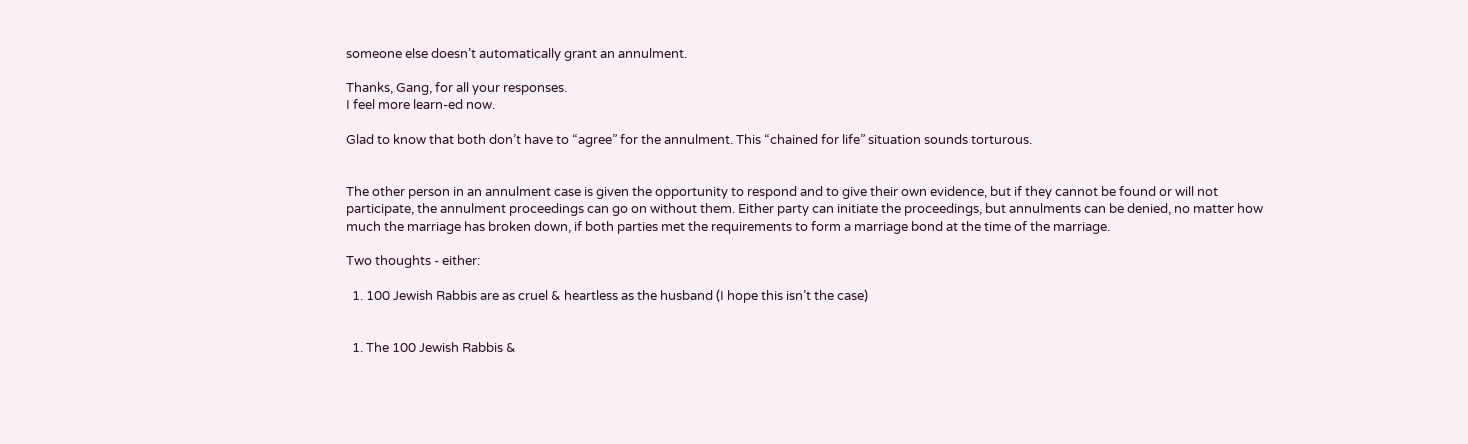someone else doesn’t automatically grant an annulment.

Thanks, Gang, for all your responses.
I feel more learn-ed now.

Glad to know that both don’t have to “agree” for the annulment. This “chained for life” situation sounds torturous.


The other person in an annulment case is given the opportunity to respond and to give their own evidence, but if they cannot be found or will not participate, the annulment proceedings can go on without them. Either party can initiate the proceedings, but annulments can be denied, no matter how much the marriage has broken down, if both parties met the requirements to form a marriage bond at the time of the marriage.

Two thoughts - either:

  1. 100 Jewish Rabbis are as cruel & heartless as the husband (I hope this isn’t the case)


  1. The 100 Jewish Rabbis &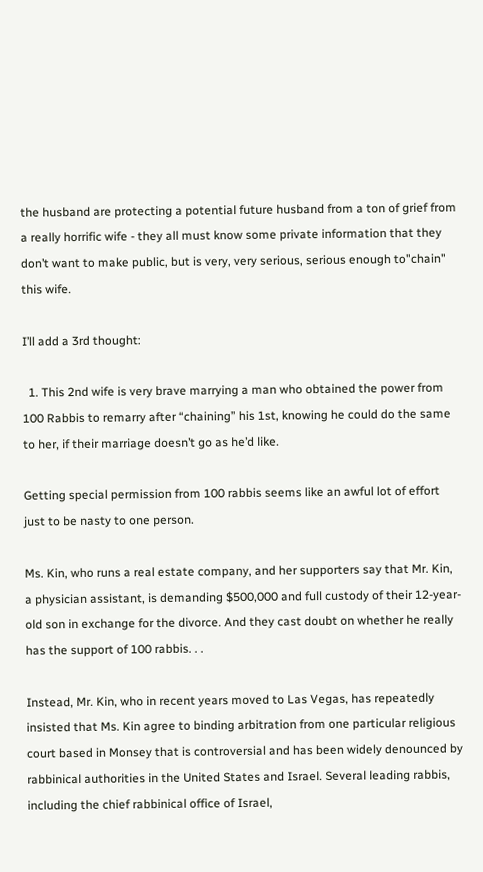the husband are protecting a potential future husband from a ton of grief from a really horrific wife - they all must know some private information that they don’t want to make public, but is very, very serious, serious enough to"chain" this wife.

I’ll add a 3rd thought:

  1. This 2nd wife is very brave marrying a man who obtained the power from 100 Rabbis to remarry after “chaining” his 1st, knowing he could do the same to her, if their marriage doesn’t go as he’d like.

Getting special permission from 100 rabbis seems like an awful lot of effort just to be nasty to one person.

Ms. Kin, who runs a real estate company, and her supporters say that Mr. Kin, a physician assistant, is demanding $500,000 and full custody of their 12-year-old son in exchange for the divorce. And they cast doubt on whether he really has the support of 100 rabbis. . .

Instead, Mr. Kin, who in recent years moved to Las Vegas, has repeatedly insisted that Ms. Kin agree to binding arbitration from one particular religious court based in Monsey that is controversial and has been widely denounced by rabbinical authorities in the United States and Israel. Several leading rabbis, including the chief rabbinical office of Israel,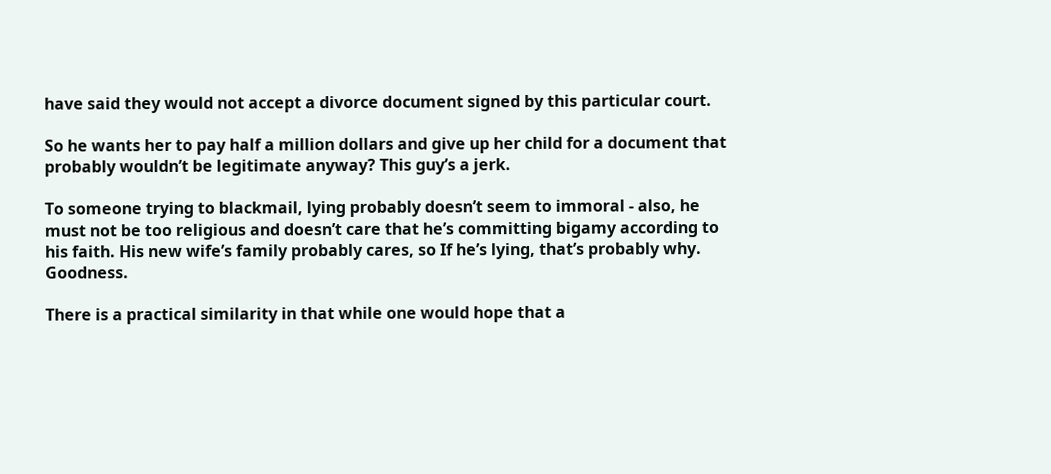have said they would not accept a divorce document signed by this particular court.

So he wants her to pay half a million dollars and give up her child for a document that probably wouldn’t be legitimate anyway? This guy’s a jerk.

To someone trying to blackmail, lying probably doesn’t seem to immoral - also, he must not be too religious and doesn’t care that he’s committing bigamy according to his faith. His new wife’s family probably cares, so If he’s lying, that’s probably why. Goodness.

There is a practical similarity in that while one would hope that a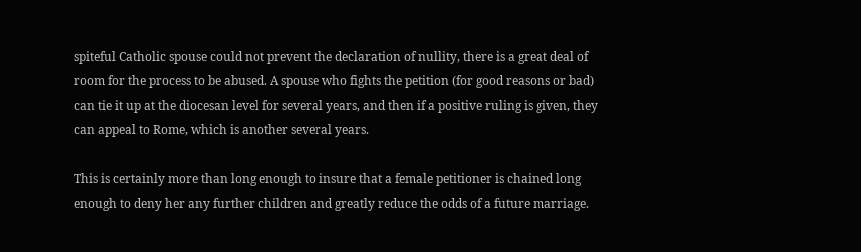spiteful Catholic spouse could not prevent the declaration of nullity, there is a great deal of room for the process to be abused. A spouse who fights the petition (for good reasons or bad) can tie it up at the diocesan level for several years, and then if a positive ruling is given, they can appeal to Rome, which is another several years.

This is certainly more than long enough to insure that a female petitioner is chained long enough to deny her any further children and greatly reduce the odds of a future marriage.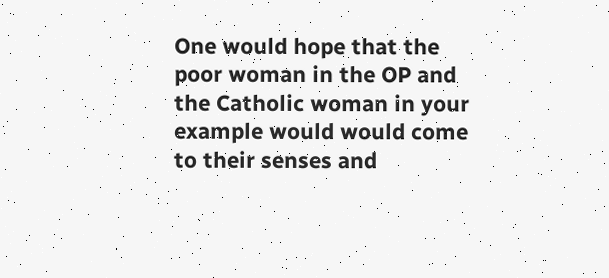One would hope that the poor woman in the OP and the Catholic woman in your example would would come to their senses and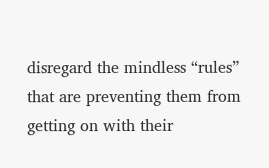disregard the mindless “rules” that are preventing them from getting on with their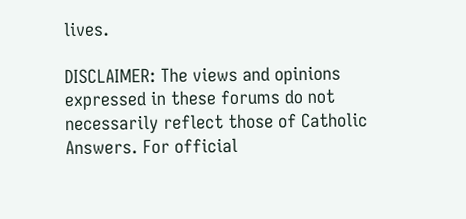lives.

DISCLAIMER: The views and opinions expressed in these forums do not necessarily reflect those of Catholic Answers. For official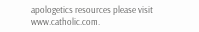apologetics resources please visit www.catholic.com.